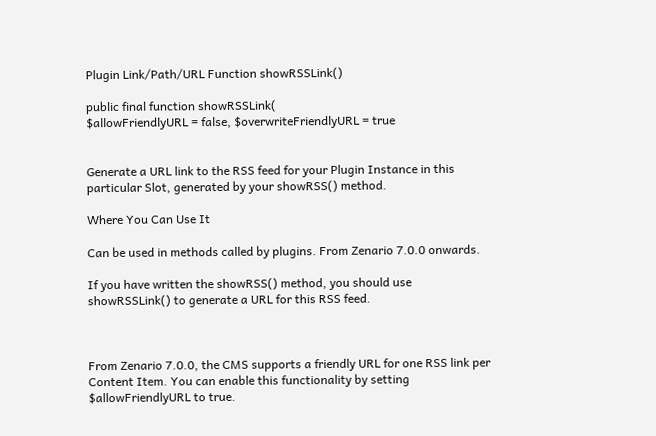Plugin Link/Path/URL Function showRSSLink()

public final function showRSSLink(
$allowFriendlyURL = false, $overwriteFriendlyURL = true


Generate a URL link to the RSS feed for your Plugin Instance in this particular Slot, generated by your showRSS() method.

Where You Can Use It

Can be used in methods called by plugins. From Zenario 7.0.0 onwards.

If you have written the showRSS() method, you should use showRSSLink() to generate a URL for this RSS feed.



From Zenario 7.0.0, the CMS supports a friendly URL for one RSS link per Content Item. You can enable this functionality by setting $allowFriendlyURL to true.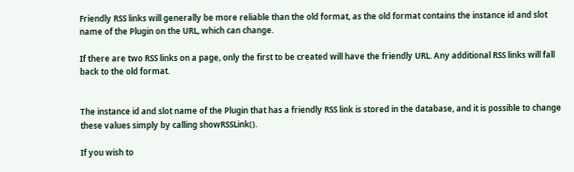Friendly RSS links will generally be more reliable than the old format, as the old format contains the instance id and slot name of the Plugin on the URL, which can change.

If there are two RSS links on a page, only the first to be created will have the friendly URL. Any additional RSS links will fall back to the old format.


The instance id and slot name of the Plugin that has a friendly RSS link is stored in the database, and it is possible to change these values simply by calling showRSSLink().

If you wish to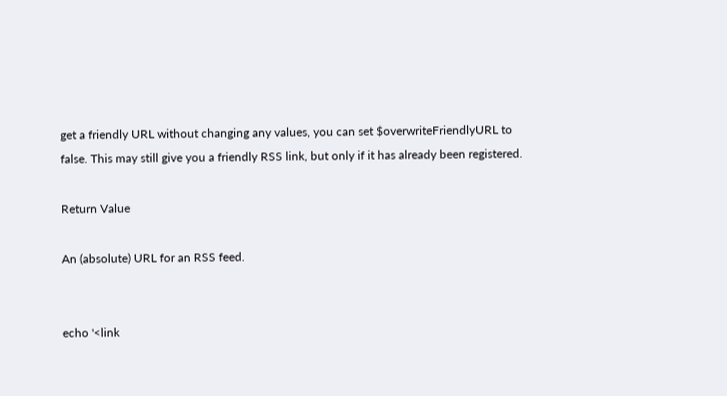get a friendly URL without changing any values, you can set $overwriteFriendlyURL to false. This may still give you a friendly RSS link, but only if it has already been registered.

Return Value

An (absolute) URL for an RSS feed.


echo '<link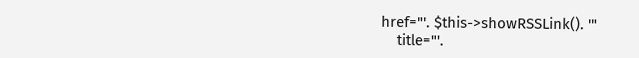href="'. $this->showRSSLink(). '"
    title="'.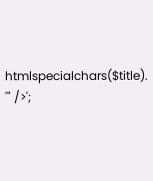htmlspecialchars($title). '" />';